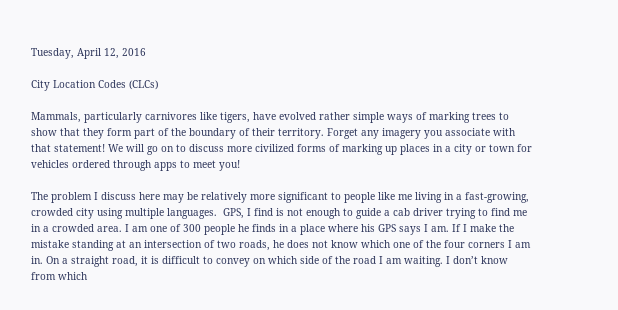Tuesday, April 12, 2016

City Location Codes (CLCs)

Mammals, particularly carnivores like tigers, have evolved rather simple ways of marking trees to show that they form part of the boundary of their territory. Forget any imagery you associate with that statement! We will go on to discuss more civilized forms of marking up places in a city or town for vehicles ordered through apps to meet you!

The problem I discuss here may be relatively more significant to people like me living in a fast-growing, crowded city using multiple languages.  GPS, I find is not enough to guide a cab driver trying to find me in a crowded area. I am one of 300 people he finds in a place where his GPS says I am. If I make the mistake standing at an intersection of two roads, he does not know which one of the four corners I am in. On a straight road, it is difficult to convey on which side of the road I am waiting. I don’t know from which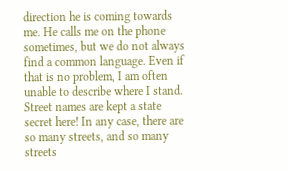direction he is coming towards me. He calls me on the phone sometimes, but we do not always find a common language. Even if that is no problem, I am often unable to describe where I stand. Street names are kept a state secret here! In any case, there are so many streets, and so many streets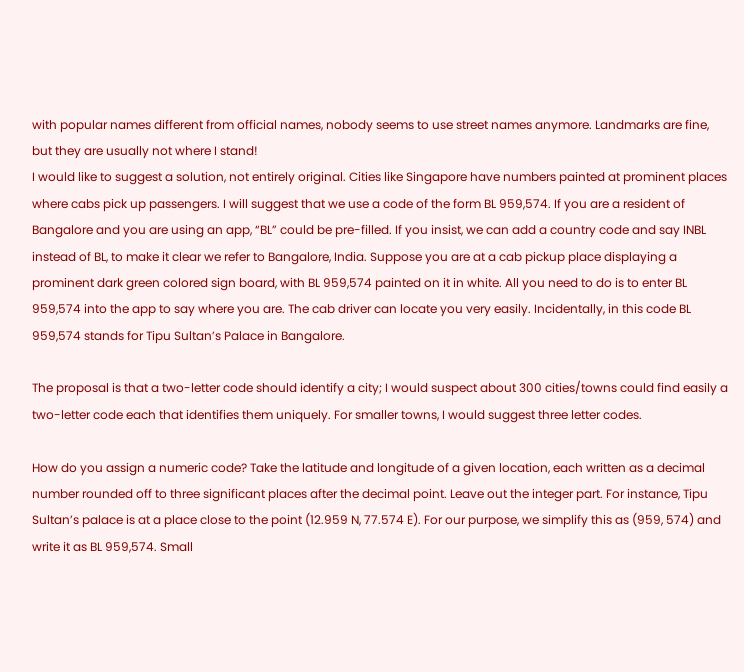with popular names different from official names, nobody seems to use street names anymore. Landmarks are fine, but they are usually not where I stand!
I would like to suggest a solution, not entirely original. Cities like Singapore have numbers painted at prominent places where cabs pick up passengers. I will suggest that we use a code of the form BL 959,574. If you are a resident of Bangalore and you are using an app, “BL” could be pre-filled. If you insist, we can add a country code and say INBL instead of BL, to make it clear we refer to Bangalore, India. Suppose you are at a cab pickup place displaying a prominent dark green colored sign board, with BL 959,574 painted on it in white. All you need to do is to enter BL 959,574 into the app to say where you are. The cab driver can locate you very easily. Incidentally, in this code BL 959,574 stands for Tipu Sultan’s Palace in Bangalore.

The proposal is that a two-letter code should identify a city; I would suspect about 300 cities/towns could find easily a two-letter code each that identifies them uniquely. For smaller towns, I would suggest three letter codes.

How do you assign a numeric code? Take the latitude and longitude of a given location, each written as a decimal number rounded off to three significant places after the decimal point. Leave out the integer part. For instance, Tipu Sultan’s palace is at a place close to the point (12.959 N, 77.574 E). For our purpose, we simplify this as (959, 574) and write it as BL 959,574. Small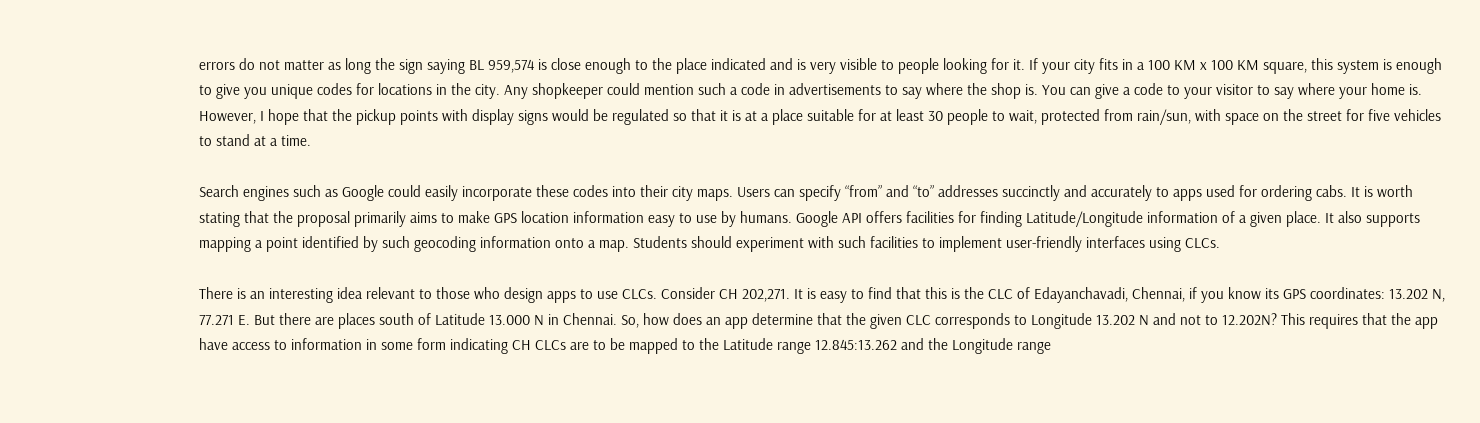errors do not matter as long the sign saying BL 959,574 is close enough to the place indicated and is very visible to people looking for it. If your city fits in a 100 KM x 100 KM square, this system is enough to give you unique codes for locations in the city. Any shopkeeper could mention such a code in advertisements to say where the shop is. You can give a code to your visitor to say where your home is. However, I hope that the pickup points with display signs would be regulated so that it is at a place suitable for at least 30 people to wait, protected from rain/sun, with space on the street for five vehicles to stand at a time.

Search engines such as Google could easily incorporate these codes into their city maps. Users can specify “from” and “to” addresses succinctly and accurately to apps used for ordering cabs. It is worth stating that the proposal primarily aims to make GPS location information easy to use by humans. Google API offers facilities for finding Latitude/Longitude information of a given place. It also supports mapping a point identified by such geocoding information onto a map. Students should experiment with such facilities to implement user-friendly interfaces using CLCs.

There is an interesting idea relevant to those who design apps to use CLCs. Consider CH 202,271. It is easy to find that this is the CLC of Edayanchavadi, Chennai, if you know its GPS coordinates: 13.202 N, 77.271 E. But there are places south of Latitude 13.000 N in Chennai. So, how does an app determine that the given CLC corresponds to Longitude 13.202 N and not to 12.202N? This requires that the app have access to information in some form indicating CH CLCs are to be mapped to the Latitude range 12.845:13.262 and the Longitude range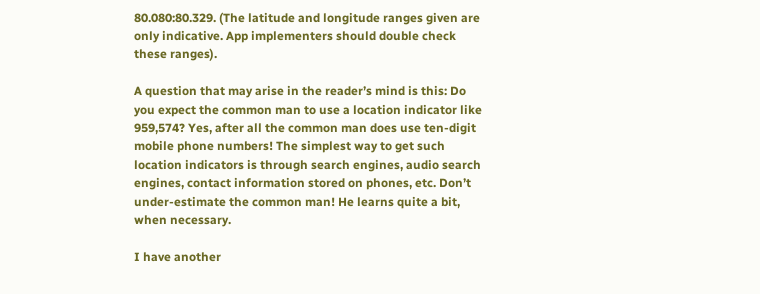80.080:80.329. (The latitude and longitude ranges given are only indicative. App implementers should double check these ranges).

A question that may arise in the reader’s mind is this: Do you expect the common man to use a location indicator like 959,574? Yes, after all the common man does use ten-digit mobile phone numbers! The simplest way to get such location indicators is through search engines, audio search engines, contact information stored on phones, etc. Don’t under-estimate the common man! He learns quite a bit, when necessary.

I have another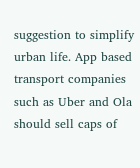suggestion to simplify urban life. App based transport companies such as Uber and Ola should sell caps of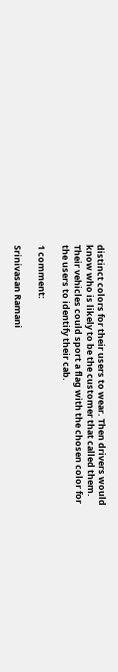distinct colors for their users to wear. Then drivers would know who is likely to be the customer that called them.  Their vehicles could sport a flag with the chosen color for the users to identify their cab.

1 comment:

Srinivasan Ramani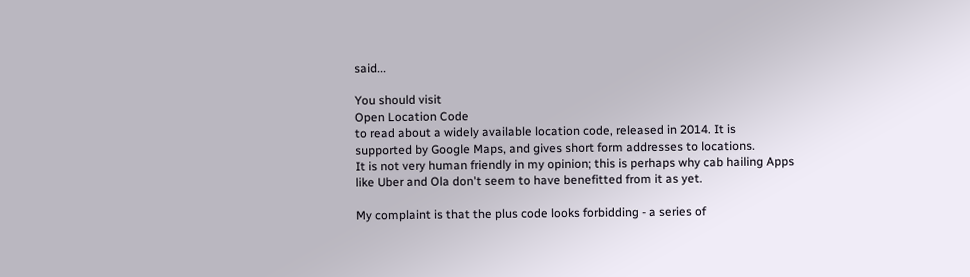said...

You should visit
Open Location Code
to read about a widely available location code, released in 2014. It is
supported by Google Maps, and gives short form addresses to locations.
It is not very human friendly in my opinion; this is perhaps why cab hailing Apps
like Uber and Ola don't seem to have benefitted from it as yet.

My complaint is that the plus code looks forbidding - a series of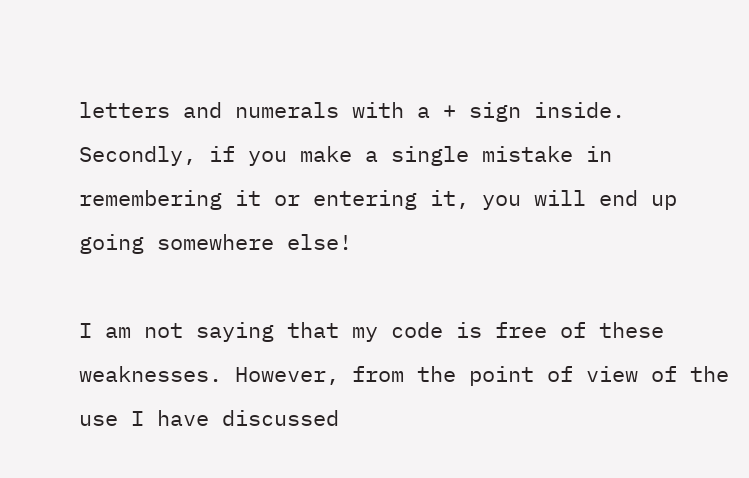letters and numerals with a + sign inside. Secondly, if you make a single mistake in remembering it or entering it, you will end up going somewhere else!

I am not saying that my code is free of these weaknesses. However, from the point of view of the use I have discussed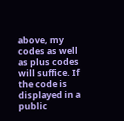above, my codes as well as plus codes will suffice. If the code is displayed in a public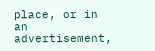place, or in an advertisement,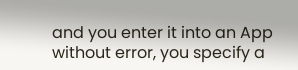and you enter it into an App without error, you specify a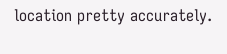location pretty accurately.